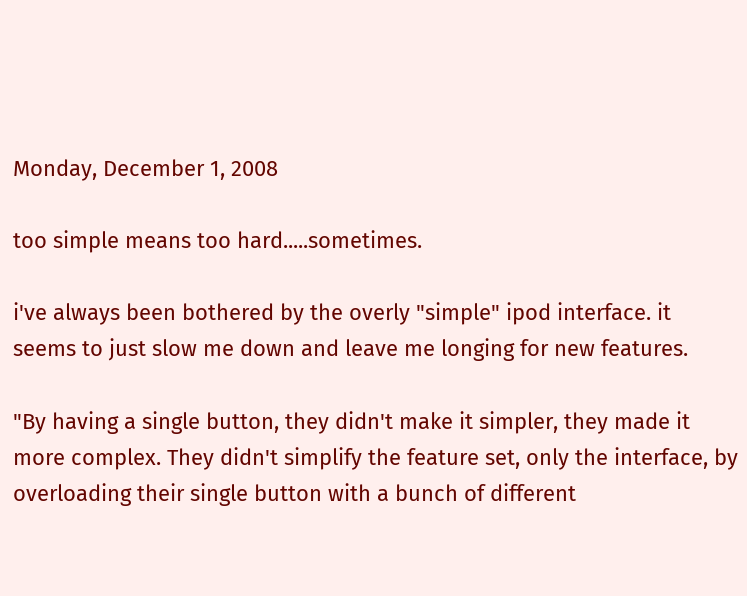Monday, December 1, 2008

too simple means too hard.....sometimes.

i've always been bothered by the overly "simple" ipod interface. it seems to just slow me down and leave me longing for new features.

"By having a single button, they didn't make it simpler, they made it more complex. They didn't simplify the feature set, only the interface, by overloading their single button with a bunch of different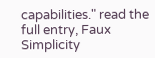capabilities." read the full entry, Faux Simplicity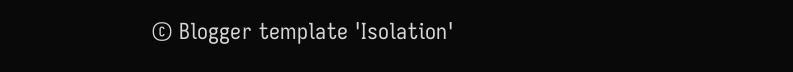© Blogger template 'Isolation'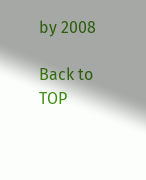by 2008

Back to TOP